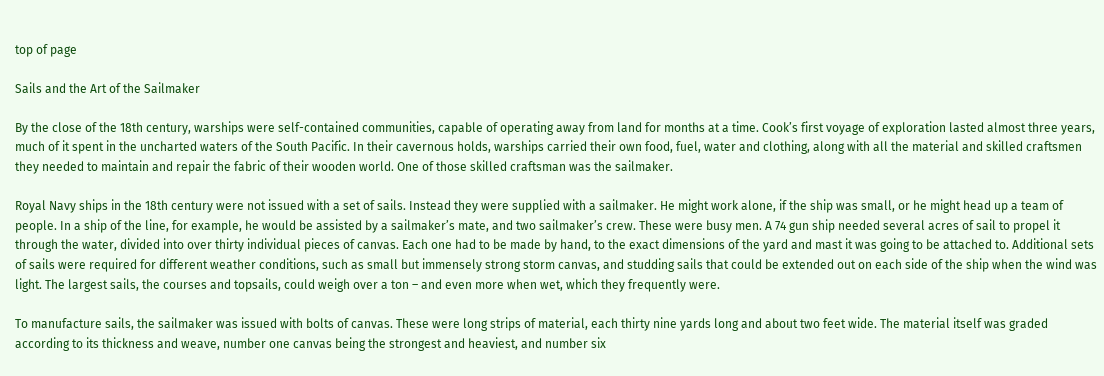top of page

Sails and the Art of the Sailmaker

By the close of the 18th century, warships were self-contained communities, capable of operating away from land for months at a time. Cook’s first voyage of exploration lasted almost three years, much of it spent in the uncharted waters of the South Pacific. In their cavernous holds, warships carried their own food, fuel, water and clothing, along with all the material and skilled craftsmen they needed to maintain and repair the fabric of their wooden world. One of those skilled craftsman was the sailmaker.

Royal Navy ships in the 18th century were not issued with a set of sails. Instead they were supplied with a sailmaker. He might work alone, if the ship was small, or he might head up a team of people. In a ship of the line, for example, he would be assisted by a sailmaker’s mate, and two sailmaker’s crew. These were busy men. A 74 gun ship needed several acres of sail to propel it through the water, divided into over thirty individual pieces of canvas. Each one had to be made by hand, to the exact dimensions of the yard and mast it was going to be attached to. Additional sets of sails were required for different weather conditions, such as small but immensely strong storm canvas, and studding sails that could be extended out on each side of the ship when the wind was light. The largest sails, the courses and topsails, could weigh over a ton – and even more when wet, which they frequently were.

To manufacture sails, the sailmaker was issued with bolts of canvas. These were long strips of material, each thirty nine yards long and about two feet wide. The material itself was graded according to its thickness and weave, number one canvas being the strongest and heaviest, and number six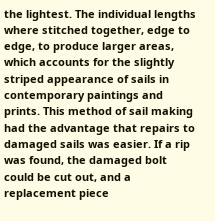the lightest. The individual lengths where stitched together, edge to edge, to produce larger areas, which accounts for the slightly striped appearance of sails in contemporary paintings and prints. This method of sail making had the advantage that repairs to damaged sails was easier. If a rip was found, the damaged bolt could be cut out, and a replacement piece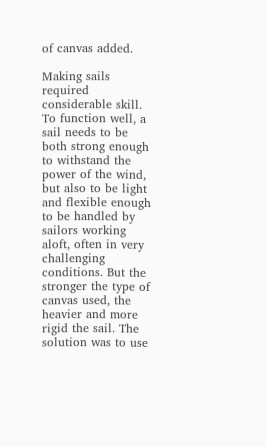of canvas added.

Making sails required considerable skill. To function well, a sail needs to be both strong enough to withstand the power of the wind, but also to be light and flexible enough to be handled by sailors working aloft, often in very challenging conditions. But the stronger the type of canvas used, the heavier and more rigid the sail. The solution was to use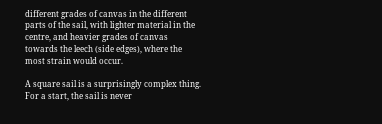different grades of canvas in the different parts of the sail, with lighter material in the centre, and heavier grades of canvas towards the leech (side edges), where the most strain would occur.

A square sail is a surprisingly complex thing. For a start, the sail is never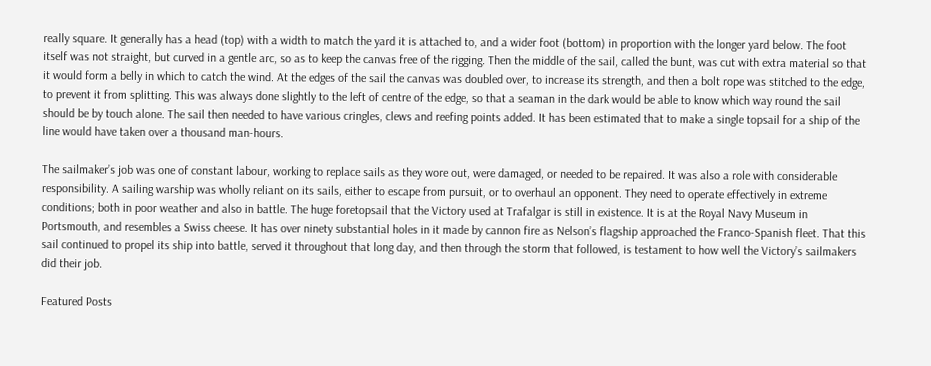really square. It generally has a head (top) with a width to match the yard it is attached to, and a wider foot (bottom) in proportion with the longer yard below. The foot itself was not straight, but curved in a gentle arc, so as to keep the canvas free of the rigging. Then the middle of the sail, called the bunt, was cut with extra material so that it would form a belly in which to catch the wind. At the edges of the sail the canvas was doubled over, to increase its strength, and then a bolt rope was stitched to the edge, to prevent it from splitting. This was always done slightly to the left of centre of the edge, so that a seaman in the dark would be able to know which way round the sail should be by touch alone. The sail then needed to have various cringles, clews and reefing points added. It has been estimated that to make a single topsail for a ship of the line would have taken over a thousand man-hours.

The sailmaker’s job was one of constant labour, working to replace sails as they wore out, were damaged, or needed to be repaired. It was also a role with considerable responsibility. A sailing warship was wholly reliant on its sails, either to escape from pursuit, or to overhaul an opponent. They need to operate effectively in extreme conditions; both in poor weather and also in battle. The huge foretopsail that the Victory used at Trafalgar is still in existence. It is at the Royal Navy Museum in Portsmouth, and resembles a Swiss cheese. It has over ninety substantial holes in it made by cannon fire as Nelson’s flagship approached the Franco-Spanish fleet. That this sail continued to propel its ship into battle, served it throughout that long day, and then through the storm that followed, is testament to how well the Victory’s sailmakers did their job.

Featured Posts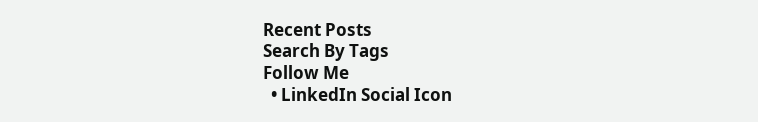Recent Posts
Search By Tags
Follow Me
  • LinkedIn Social Icon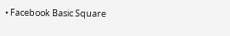• Facebook Basic Square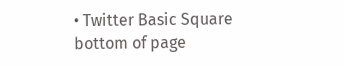• Twitter Basic Square
bottom of page